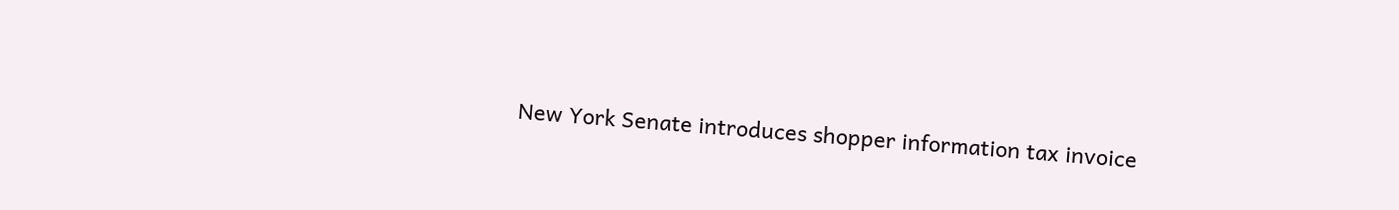New York Senate introduces shopper information tax invoice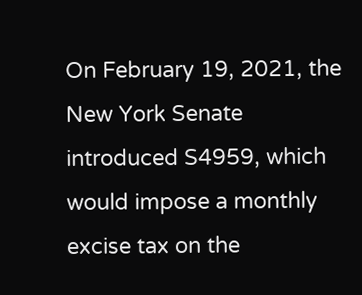On February 19, 2021, the New York Senate introduced S4959, which would impose a monthly excise tax on the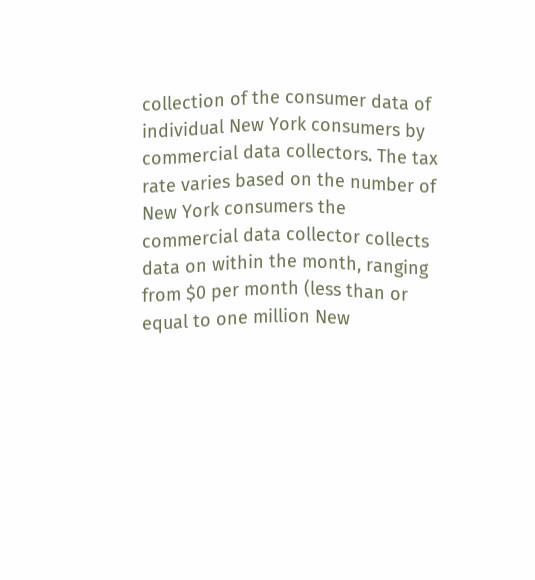collection of the consumer data of individual New York consumers by commercial data collectors. The tax rate varies based on the number of New York consumers the commercial data collector collects data on within the month, ranging from $0 per month (less than or equal to one million New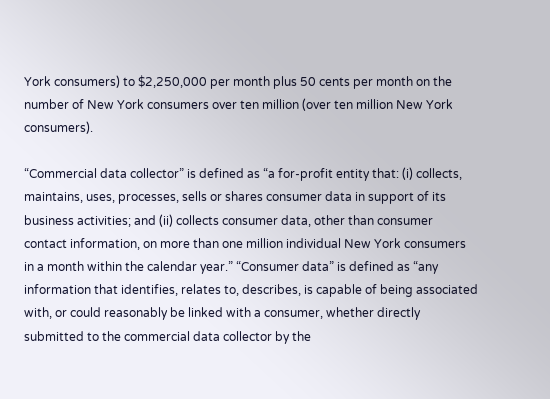York consumers) to $2,250,000 per month plus 50 cents per month on the number of New York consumers over ten million (over ten million New York consumers).

“Commercial data collector” is defined as “a for-profit entity that: (i) collects, maintains, uses, processes, sells or shares consumer data in support of its business activities; and (ii) collects consumer data, other than consumer contact information, on more than one million individual New York consumers in a month within the calendar year.” “Consumer data” is defined as “any information that identifies, relates to, describes, is capable of being associated with, or could reasonably be linked with a consumer, whether directly submitted to the commercial data collector by the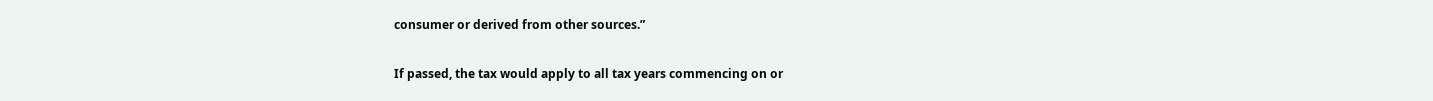consumer or derived from other sources.”

If passed, the tax would apply to all tax years commencing on or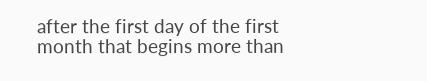after the first day of the first month that begins more than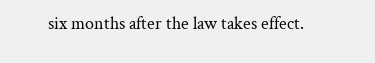six months after the law takes effect.